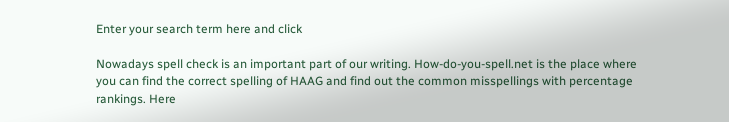Enter your search term here and click

Nowadays spell check is an important part of our writing. How-do-you-spell.net is the place where you can find the correct spelling of HAAG and find out the common misspellings with percentage rankings. Here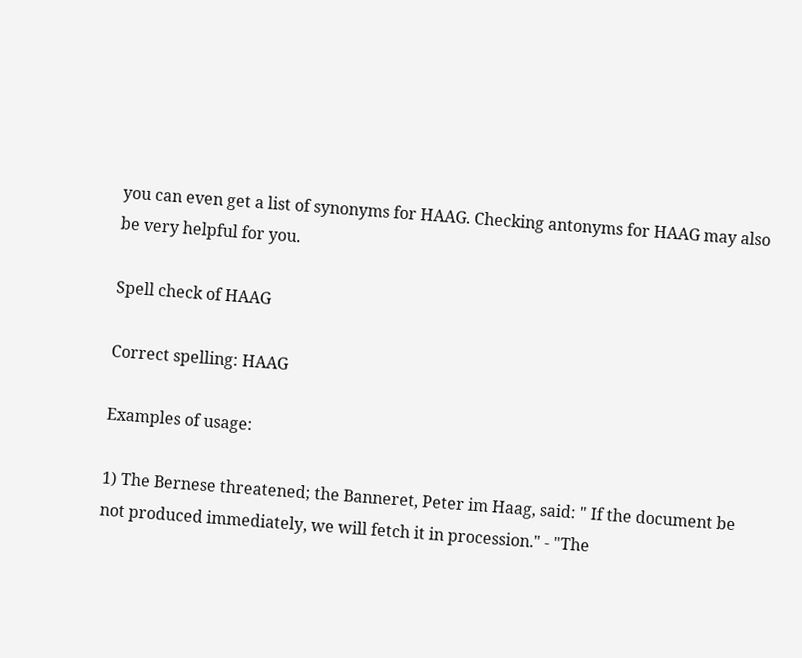you can even get a list of synonyms for HAAG. Checking antonyms for HAAG may also be very helpful for you.

Spell check of HAAG

Correct spelling: HAAG

Examples of usage:

1) The Bernese threatened; the Banneret, Peter im Haag, said: " If the document be not produced immediately, we will fetch it in procession." - "The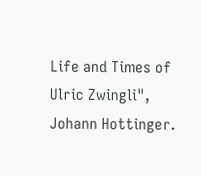Life and Times of Ulric Zwingli", Johann Hottinger.